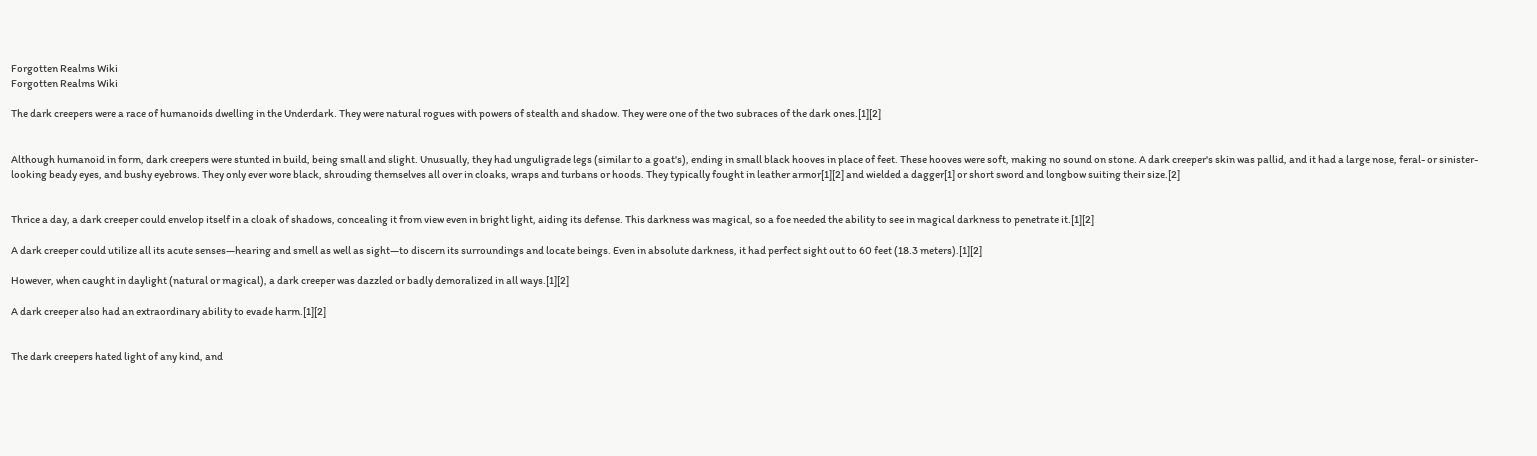Forgotten Realms Wiki
Forgotten Realms Wiki

The dark creepers were a race of humanoids dwelling in the Underdark. They were natural rogues with powers of stealth and shadow. They were one of the two subraces of the dark ones.[1][2]


Although humanoid in form, dark creepers were stunted in build, being small and slight. Unusually, they had unguligrade legs (similar to a goat's), ending in small black hooves in place of feet. These hooves were soft, making no sound on stone. A dark creeper's skin was pallid, and it had a large nose, feral- or sinister-looking beady eyes, and bushy eyebrows. They only ever wore black, shrouding themselves all over in cloaks, wraps and turbans or hoods. They typically fought in leather armor[1][2] and wielded a dagger[1] or short sword and longbow suiting their size.[2]


Thrice a day, a dark creeper could envelop itself in a cloak of shadows, concealing it from view even in bright light, aiding its defense. This darkness was magical, so a foe needed the ability to see in magical darkness to penetrate it.[1][2]

A dark creeper could utilize all its acute senses—hearing and smell as well as sight—to discern its surroundings and locate beings. Even in absolute darkness, it had perfect sight out to 60 feet (18.3 meters).[1][2]

However, when caught in daylight (natural or magical), a dark creeper was dazzled or badly demoralized in all ways.[1][2]

A dark creeper also had an extraordinary ability to evade harm.[1][2]


The dark creepers hated light of any kind, and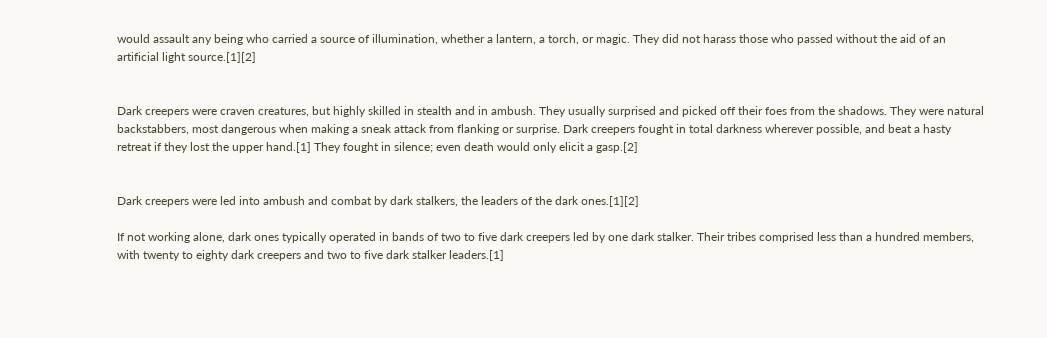would assault any being who carried a source of illumination, whether a lantern, a torch, or magic. They did not harass those who passed without the aid of an artificial light source.[1][2]


Dark creepers were craven creatures, but highly skilled in stealth and in ambush. They usually surprised and picked off their foes from the shadows. They were natural backstabbers, most dangerous when making a sneak attack from flanking or surprise. Dark creepers fought in total darkness wherever possible, and beat a hasty retreat if they lost the upper hand.[1] They fought in silence; even death would only elicit a gasp.[2]


Dark creepers were led into ambush and combat by dark stalkers, the leaders of the dark ones.[1][2]

If not working alone, dark ones typically operated in bands of two to five dark creepers led by one dark stalker. Their tribes comprised less than a hundred members, with twenty to eighty dark creepers and two to five dark stalker leaders.[1]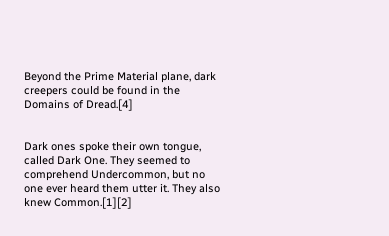Beyond the Prime Material plane, dark creepers could be found in the Domains of Dread.[4]


Dark ones spoke their own tongue, called Dark One. They seemed to comprehend Undercommon, but no one ever heard them utter it. They also knew Common.[1][2]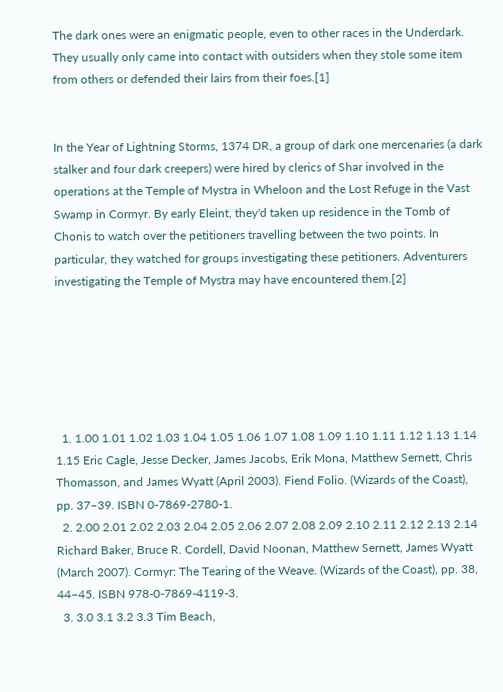The dark ones were an enigmatic people, even to other races in the Underdark. They usually only came into contact with outsiders when they stole some item from others or defended their lairs from their foes.[1]


In the Year of Lightning Storms, 1374 DR, a group of dark one mercenaries (a dark stalker and four dark creepers) were hired by clerics of Shar involved in the operations at the Temple of Mystra in Wheloon and the Lost Refuge in the Vast Swamp in Cormyr. By early Eleint, they'd taken up residence in the Tomb of Chonis to watch over the petitioners travelling between the two points. In particular, they watched for groups investigating these petitioners. Adventurers investigating the Temple of Mystra may have encountered them.[2]






  1. 1.00 1.01 1.02 1.03 1.04 1.05 1.06 1.07 1.08 1.09 1.10 1.11 1.12 1.13 1.14 1.15 Eric Cagle, Jesse Decker, James Jacobs, Erik Mona, Matthew Sernett, Chris Thomasson, and James Wyatt (April 2003). Fiend Folio. (Wizards of the Coast), pp. 37–39. ISBN 0-7869-2780-1.
  2. 2.00 2.01 2.02 2.03 2.04 2.05 2.06 2.07 2.08 2.09 2.10 2.11 2.12 2.13 2.14 Richard Baker, Bruce R. Cordell, David Noonan, Matthew Sernett, James Wyatt (March 2007). Cormyr: The Tearing of the Weave. (Wizards of the Coast), pp. 38, 44–45. ISBN 978-0-7869-4119-3.
  3. 3.0 3.1 3.2 3.3 Tim Beach,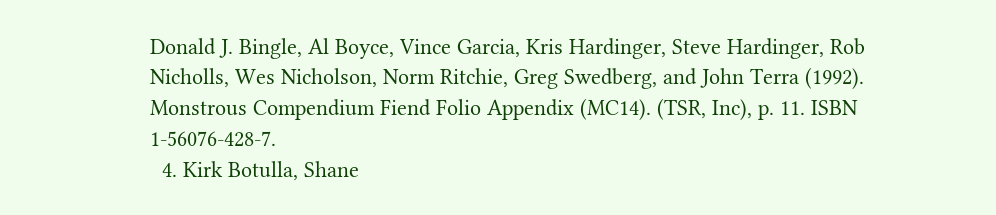Donald J. Bingle, Al Boyce, Vince Garcia, Kris Hardinger, Steve Hardinger, Rob Nicholls, Wes Nicholson, Norm Ritchie, Greg Swedberg, and John Terra (1992). Monstrous Compendium Fiend Folio Appendix (MC14). (TSR, Inc), p. 11. ISBN 1-56076-428-7.
  4. Kirk Botulla, Shane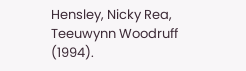Hensley, Nicky Rea, Teeuwynn Woodruff (1994).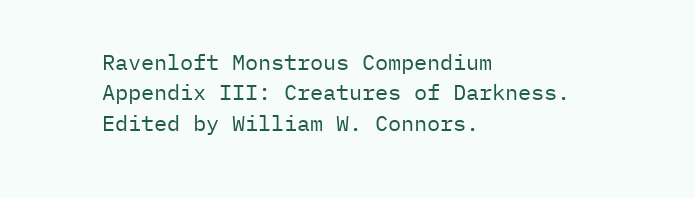Ravenloft Monstrous Compendium Appendix III: Creatures of Darkness. Edited by William W. Connors.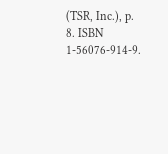(TSR, Inc.), p. 8. ISBN 1-56076-914-9.